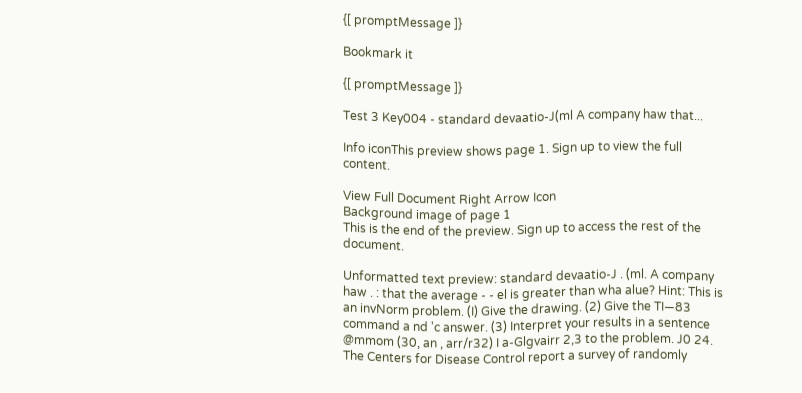{[ promptMessage ]}

Bookmark it

{[ promptMessage ]}

Test 3 Key004 - standard devaatio-J(ml A company haw that...

Info iconThis preview shows page 1. Sign up to view the full content.

View Full Document Right Arrow Icon
Background image of page 1
This is the end of the preview. Sign up to access the rest of the document.

Unformatted text preview: standard devaatio-J . (ml. A company haw . : that the average - - el is greater than wha alue? Hint: This is an invNorm problem. (I) Give the drawing. (2) Give the TI—83 command a nd 'c answer. (3) Interpret your results in a sentence @mmom (30, an , arr/r32) I a-Glgvairr 2,3 to the problem. J0 24. The Centers for Disease Control report a survey of randomly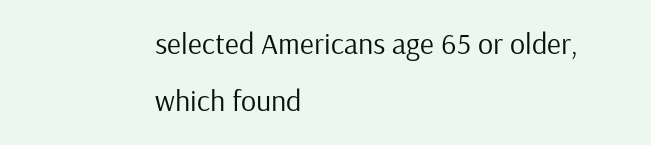selected Americans age 65 or older, which found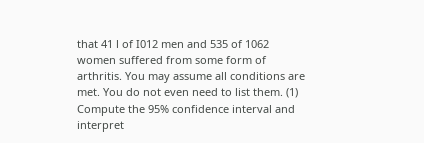that 41 l of I012 men and 535 of 1062 women suffered from some form of arthritis. You may assume all conditions are met. You do not even need to list them. (1) Compute the 95% confidence interval and interpret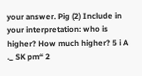your answer. Pig (2) Include in your interpretation: who is higher? How much higher? 5 i A ._ SK pm“ 2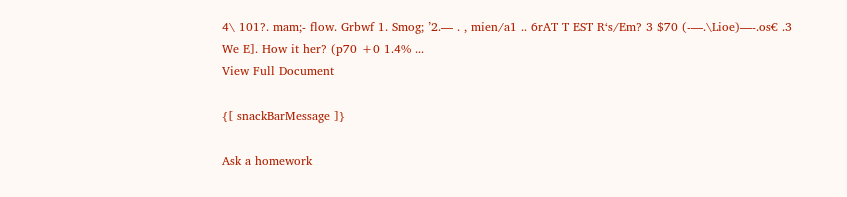4\ 101?. mam;- flow. Grbwf 1. Smog; ’2.— . , mien/a1 .. 6rAT T EST R‘s/Em? 3 $70 (-—.\Lioe)—-.os€ .3 We E]. How it her? (p70 +0 1.4% ...
View Full Document

{[ snackBarMessage ]}

Ask a homework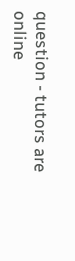question - tutors are online